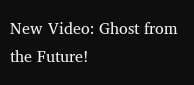New Video: Ghost from the Future!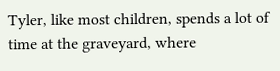Tyler, like most children, spends a lot of time at the graveyard, where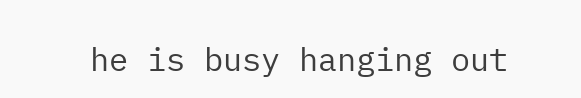he is busy hanging out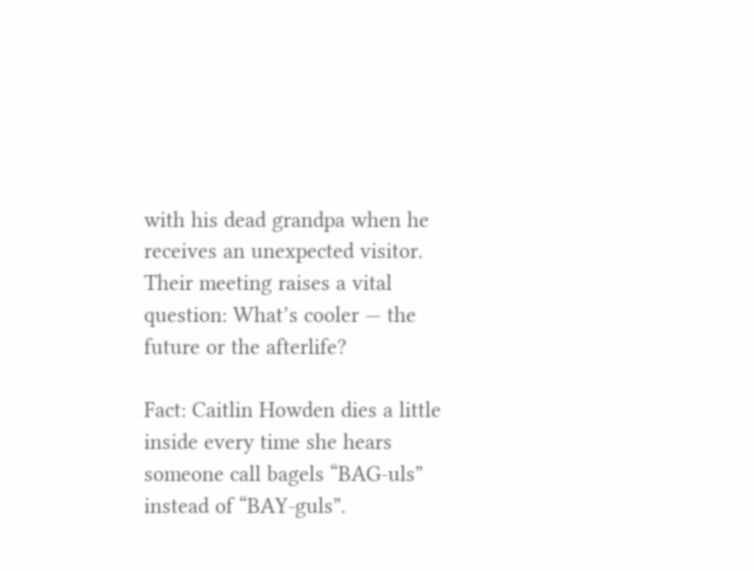with his dead grandpa when he receives an unexpected visitor. Their meeting raises a vital question: What’s cooler — the future or the afterlife?

Fact: Caitlin Howden dies a little inside every time she hears someone call bagels “BAG-uls” instead of “BAY-guls”.